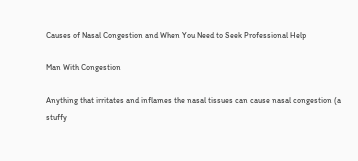Causes of Nasal Congestion and When You Need to Seek Professional Help

Man With Congestion

Anything that irritates and inflames the nasal tissues can cause nasal congestion (a stuffy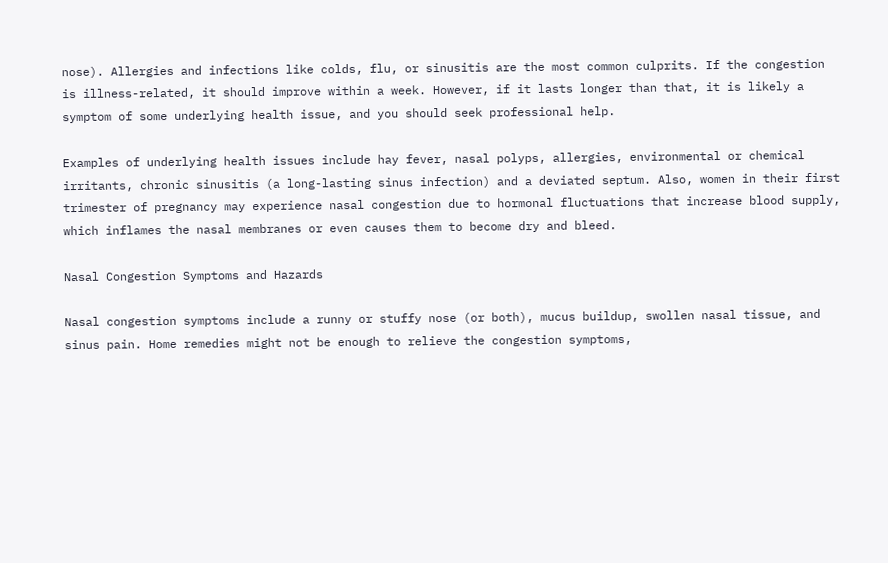nose). Allergies and infections like colds, flu, or sinusitis are the most common culprits. If the congestion is illness-related, it should improve within a week. However, if it lasts longer than that, it is likely a symptom of some underlying health issue, and you should seek professional help.

Examples of underlying health issues include hay fever, nasal polyps, allergies, environmental or chemical irritants, chronic sinusitis (a long-lasting sinus infection) and a deviated septum. Also, women in their first trimester of pregnancy may experience nasal congestion due to hormonal fluctuations that increase blood supply, which inflames the nasal membranes or even causes them to become dry and bleed.

Nasal Congestion Symptoms and Hazards

Nasal congestion symptoms include a runny or stuffy nose (or both), mucus buildup, swollen nasal tissue, and sinus pain. Home remedies might not be enough to relieve the congestion symptoms,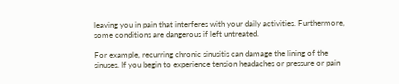leaving you in pain that interferes with your daily activities. Furthermore, some conditions are dangerous if left untreated.

For example, recurring chronic sinusitis can damage the lining of the sinuses. If you begin to experience tension headaches or pressure or pain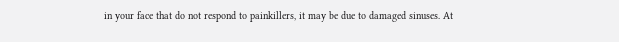in your face that do not respond to painkillers, it may be due to damaged sinuses. At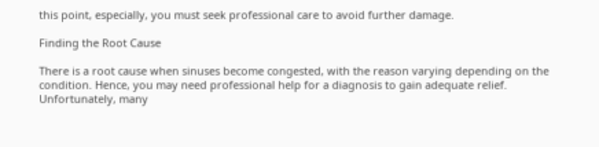this point, especially, you must seek professional care to avoid further damage.

Finding the Root Cause

There is a root cause when sinuses become congested, with the reason varying depending on the condition. Hence, you may need professional help for a diagnosis to gain adequate relief. Unfortunately, many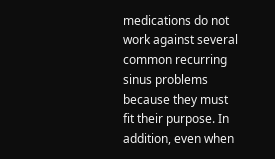medications do not work against several common recurring sinus problems because they must fit their purpose. In addition, even when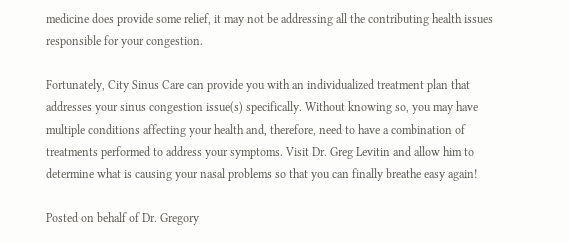medicine does provide some relief, it may not be addressing all the contributing health issues responsible for your congestion.

Fortunately, City Sinus Care can provide you with an individualized treatment plan that addresses your sinus congestion issue(s) specifically. Without knowing so, you may have multiple conditions affecting your health and, therefore, need to have a combination of treatments performed to address your symptoms. Visit Dr. Greg Levitin and allow him to determine what is causing your nasal problems so that you can finally breathe easy again!

Posted on behalf of Dr. Gregory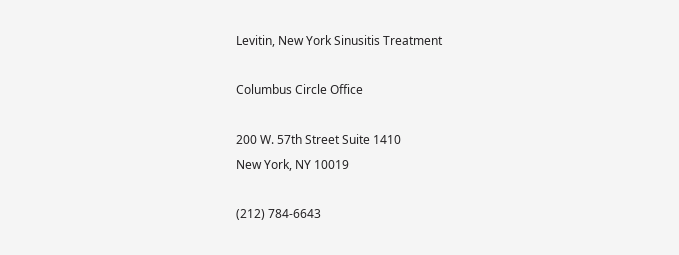Levitin, New York Sinusitis Treatment

Columbus Circle Office

200 W. 57th Street Suite 1410
New York, NY 10019

(212) 784-6643